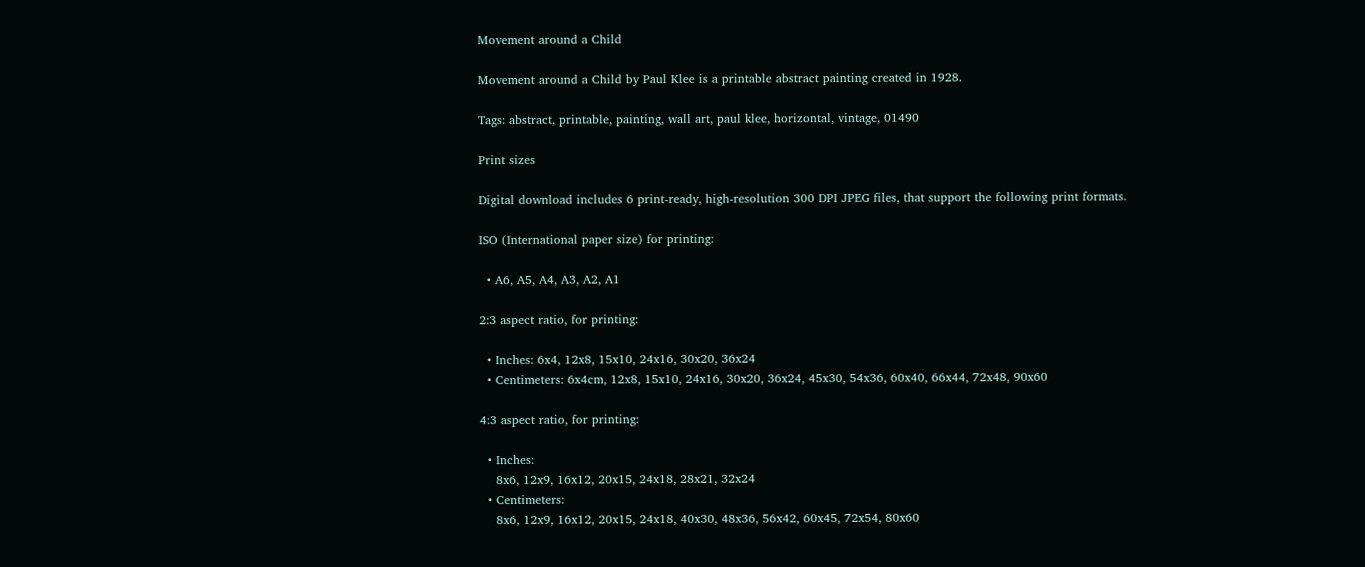Movement around a Child

Movement around a Child by Paul Klee is a printable abstract painting created in 1928.

Tags: abstract, printable, painting, wall art, paul klee, horizontal, vintage, 01490

Print sizes

Digital download includes 6 print-ready, high-resolution 300 DPI JPEG files, that support the following print formats.

ISO (International paper size) for printing:

  • A6, A5, A4, A3, A2, A1

2:3 aspect ratio, for printing:

  • Inches: 6x4, 12x8, 15x10, 24x16, 30x20, 36x24
  • Centimeters: 6x4cm, 12x8, 15x10, 24x16, 30x20, 36x24, 45x30, 54x36, 60x40, 66x44, 72x48, 90x60

4:3 aspect ratio, for printing:

  • Inches:
    8x6, 12x9, 16x12, 20x15, 24x18, 28x21, 32x24
  • Centimeters:
    8x6, 12x9, 16x12, 20x15, 24x18, 40x30, 48x36, 56x42, 60x45, 72x54, 80x60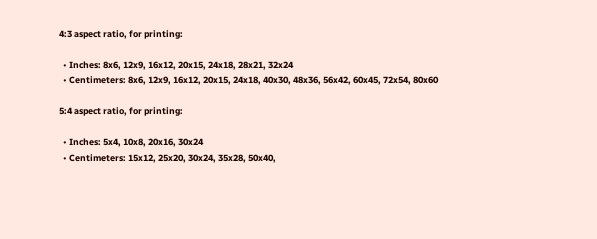4:3 aspect ratio, for printing:

  • Inches: 8x6, 12x9, 16x12, 20x15, 24x18, 28x21, 32x24
  • Centimeters: 8x6, 12x9, 16x12, 20x15, 24x18, 40x30, 48x36, 56x42, 60x45, 72x54, 80x60

5:4 aspect ratio, for printing:

  • Inches: 5x4, 10x8, 20x16, 30x24
  • Centimeters: 15x12, 25x20, 30x24, 35x28, 50x40,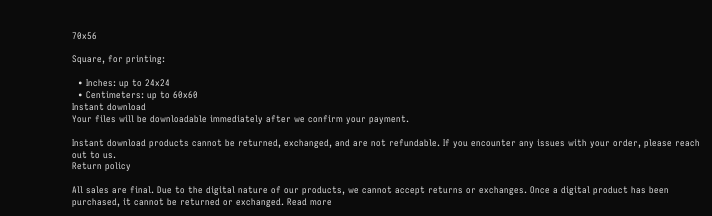70x56

Square, for printing:

  • Inches: up to 24x24
  • Centimeters: up to 60x60
Instant download
Your files will be downloadable immediately after we confirm your payment.

Instant download products cannot be returned, exchanged, and are not refundable. If you encounter any issues with your order, please reach out to us.
Return policy

All sales are final. Due to the digital nature of our products, we cannot accept returns or exchanges. Once a digital product has been purchased, it cannot be returned or exchanged. Read more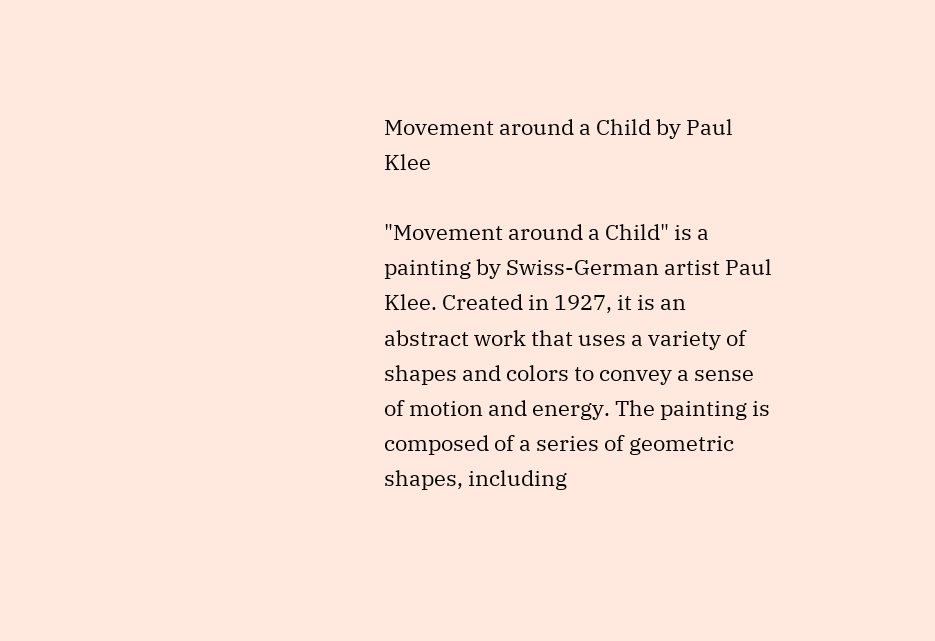Movement around a Child by Paul Klee

"Movement around a Child" is a painting by Swiss-German artist Paul Klee. Created in 1927, it is an abstract work that uses a variety of shapes and colors to convey a sense of motion and energy. The painting is composed of a series of geometric shapes, including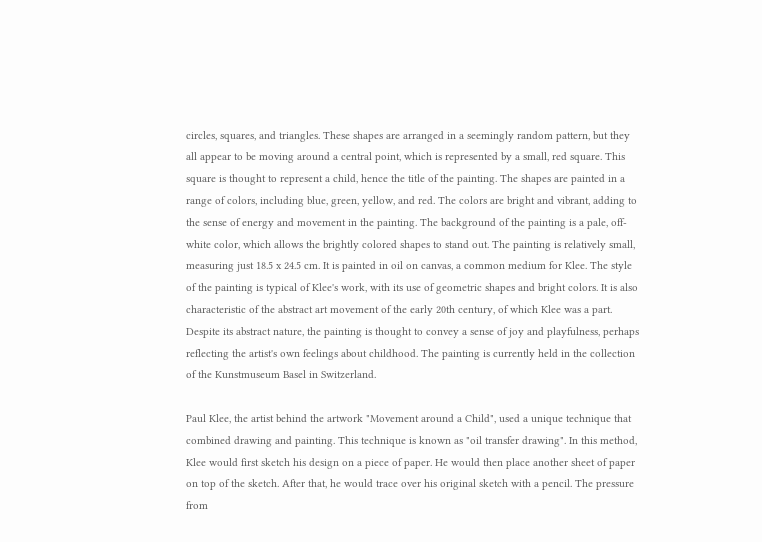circles, squares, and triangles. These shapes are arranged in a seemingly random pattern, but they all appear to be moving around a central point, which is represented by a small, red square. This square is thought to represent a child, hence the title of the painting. The shapes are painted in a range of colors, including blue, green, yellow, and red. The colors are bright and vibrant, adding to the sense of energy and movement in the painting. The background of the painting is a pale, off-white color, which allows the brightly colored shapes to stand out. The painting is relatively small, measuring just 18.5 x 24.5 cm. It is painted in oil on canvas, a common medium for Klee. The style of the painting is typical of Klee's work, with its use of geometric shapes and bright colors. It is also characteristic of the abstract art movement of the early 20th century, of which Klee was a part. Despite its abstract nature, the painting is thought to convey a sense of joy and playfulness, perhaps reflecting the artist's own feelings about childhood. The painting is currently held in the collection of the Kunstmuseum Basel in Switzerland.

Paul Klee, the artist behind the artwork "Movement around a Child", used a unique technique that combined drawing and painting. This technique is known as "oil transfer drawing". In this method, Klee would first sketch his design on a piece of paper. He would then place another sheet of paper on top of the sketch. After that, he would trace over his original sketch with a pencil. The pressure from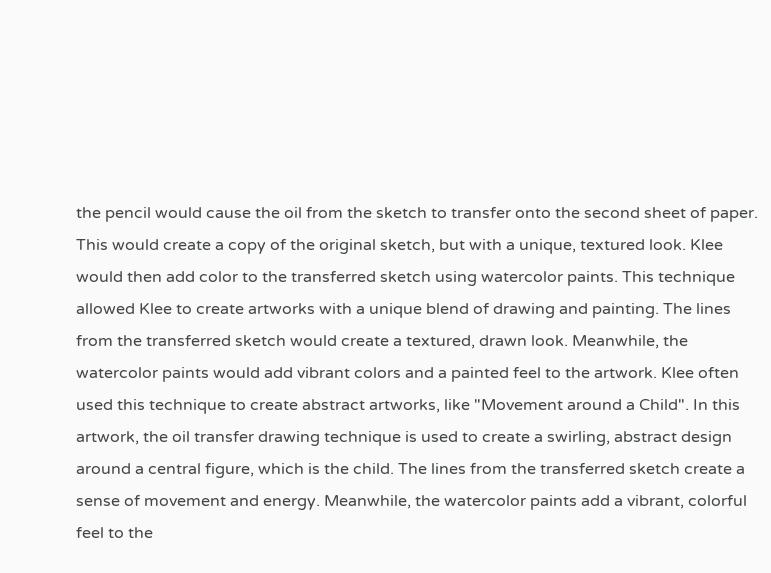the pencil would cause the oil from the sketch to transfer onto the second sheet of paper. This would create a copy of the original sketch, but with a unique, textured look. Klee would then add color to the transferred sketch using watercolor paints. This technique allowed Klee to create artworks with a unique blend of drawing and painting. The lines from the transferred sketch would create a textured, drawn look. Meanwhile, the watercolor paints would add vibrant colors and a painted feel to the artwork. Klee often used this technique to create abstract artworks, like "Movement around a Child". In this artwork, the oil transfer drawing technique is used to create a swirling, abstract design around a central figure, which is the child. The lines from the transferred sketch create a sense of movement and energy. Meanwhile, the watercolor paints add a vibrant, colorful feel to the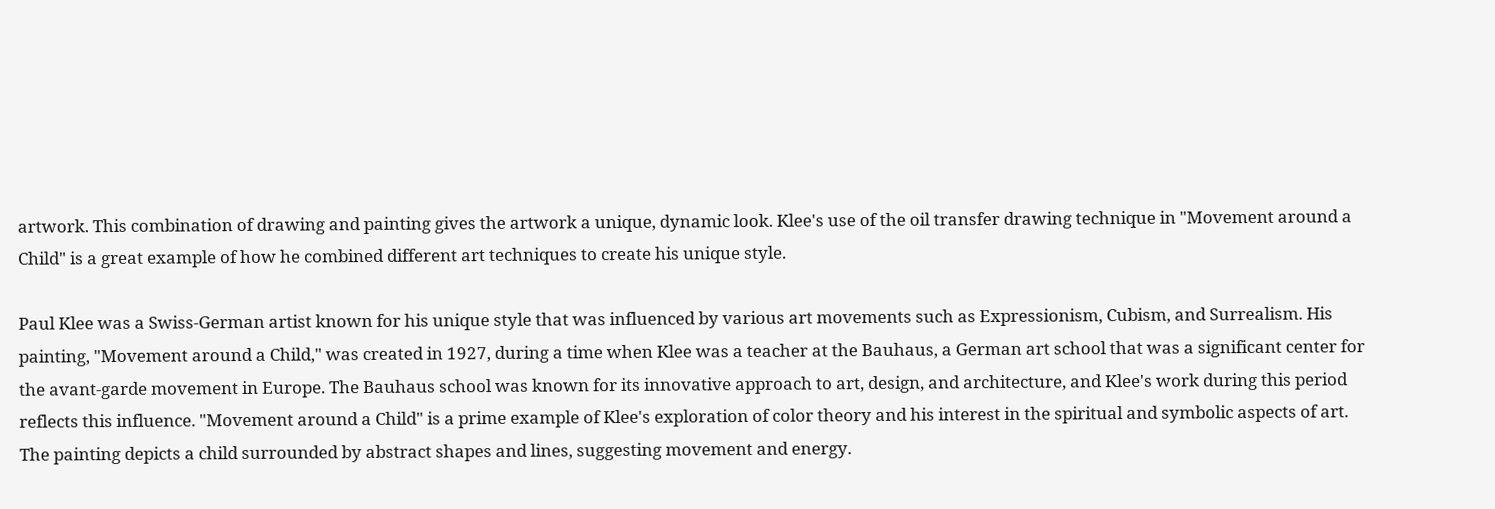artwork. This combination of drawing and painting gives the artwork a unique, dynamic look. Klee's use of the oil transfer drawing technique in "Movement around a Child" is a great example of how he combined different art techniques to create his unique style.

Paul Klee was a Swiss-German artist known for his unique style that was influenced by various art movements such as Expressionism, Cubism, and Surrealism. His painting, "Movement around a Child," was created in 1927, during a time when Klee was a teacher at the Bauhaus, a German art school that was a significant center for the avant-garde movement in Europe. The Bauhaus school was known for its innovative approach to art, design, and architecture, and Klee's work during this period reflects this influence. "Movement around a Child" is a prime example of Klee's exploration of color theory and his interest in the spiritual and symbolic aspects of art. The painting depicts a child surrounded by abstract shapes and lines, suggesting movement and energy.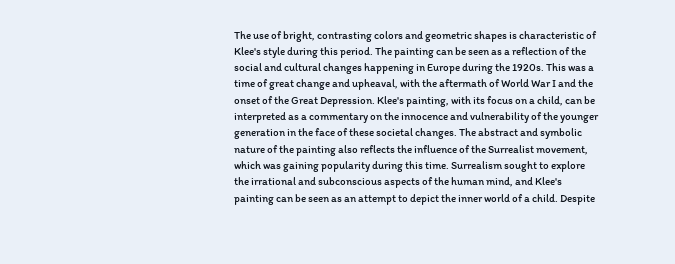The use of bright, contrasting colors and geometric shapes is characteristic of Klee's style during this period. The painting can be seen as a reflection of the social and cultural changes happening in Europe during the 1920s. This was a time of great change and upheaval, with the aftermath of World War I and the onset of the Great Depression. Klee's painting, with its focus on a child, can be interpreted as a commentary on the innocence and vulnerability of the younger generation in the face of these societal changes. The abstract and symbolic nature of the painting also reflects the influence of the Surrealist movement, which was gaining popularity during this time. Surrealism sought to explore the irrational and subconscious aspects of the human mind, and Klee's painting can be seen as an attempt to depict the inner world of a child. Despite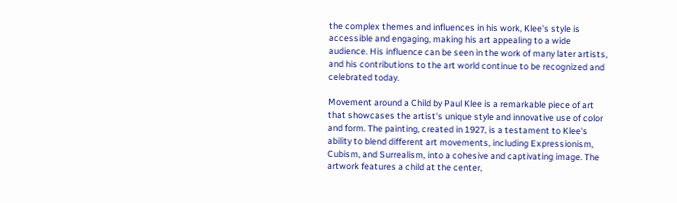the complex themes and influences in his work, Klee's style is accessible and engaging, making his art appealing to a wide audience. His influence can be seen in the work of many later artists, and his contributions to the art world continue to be recognized and celebrated today.

Movement around a Child by Paul Klee is a remarkable piece of art that showcases the artist's unique style and innovative use of color and form. The painting, created in 1927, is a testament to Klee's ability to blend different art movements, including Expressionism, Cubism, and Surrealism, into a cohesive and captivating image. The artwork features a child at the center,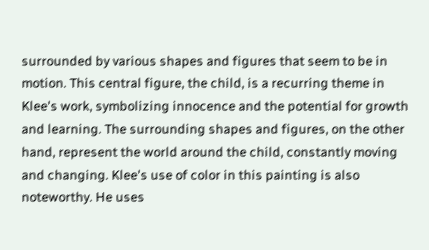surrounded by various shapes and figures that seem to be in motion. This central figure, the child, is a recurring theme in Klee's work, symbolizing innocence and the potential for growth and learning. The surrounding shapes and figures, on the other hand, represent the world around the child, constantly moving and changing. Klee's use of color in this painting is also noteworthy. He uses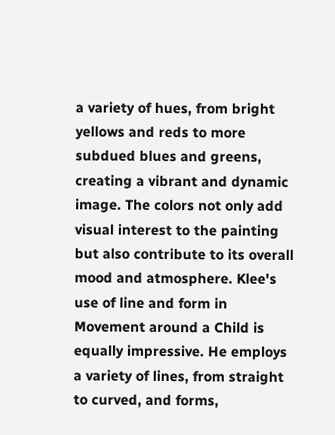a variety of hues, from bright yellows and reds to more subdued blues and greens, creating a vibrant and dynamic image. The colors not only add visual interest to the painting but also contribute to its overall mood and atmosphere. Klee's use of line and form in Movement around a Child is equally impressive. He employs a variety of lines, from straight to curved, and forms,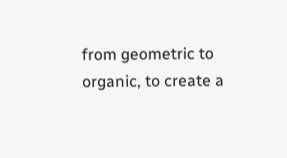from geometric to organic, to create a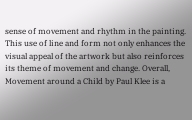sense of movement and rhythm in the painting. This use of line and form not only enhances the visual appeal of the artwork but also reinforces its theme of movement and change. Overall, Movement around a Child by Paul Klee is a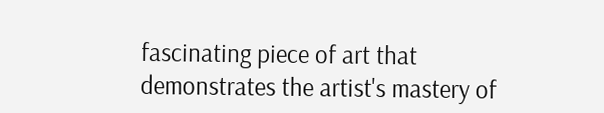fascinating piece of art that demonstrates the artist's mastery of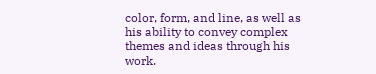color, form, and line, as well as his ability to convey complex themes and ideas through his work.